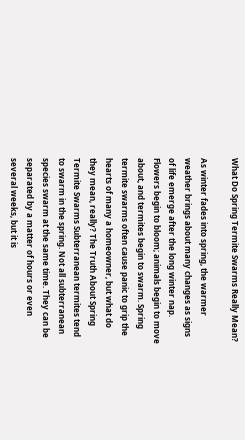What Do Spring Termite Swarms Really Mean?

As winter fades into spring, the warmer weather brings about many changes as signs of life emerge after the long winter nap. Flowers begin to bloom; animals begin to move about, and termites begin to swarm. Spring termite swarms often cause panic to grip the hearts of many a homeowner, but what do they mean, really? The Truth About Spring Termite Swarms Subterranean termites tend to swarm in the spring. Not all subterranean species swarm at the same time. They can be separated by a matter of hours or even several weeks, but it is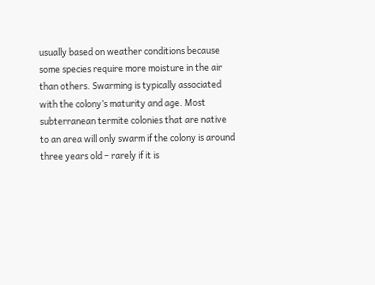usually based on weather conditions because some species require more moisture in the air than others. Swarming is typically associated with the colony’s maturity and age. Most subterranean termite colonies that are native to an area will only swarm if the colony is around three years old – rarely if it is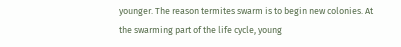younger. The reason termites swarm is to begin new colonies. At the swarming part of the life cycle, young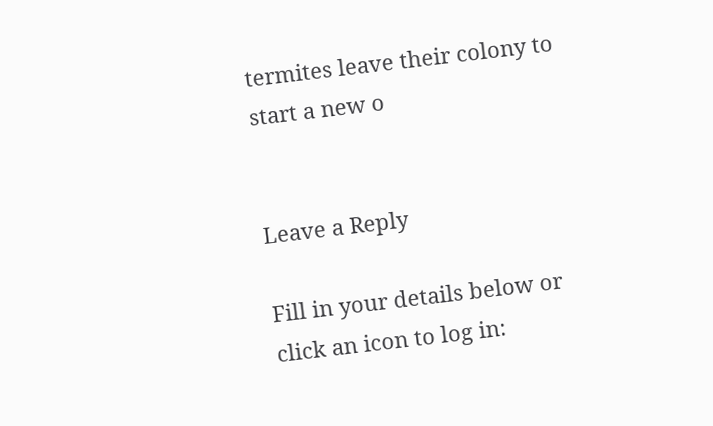termites leave their colony to start a new o


Leave a Reply

Fill in your details below or click an icon to log in: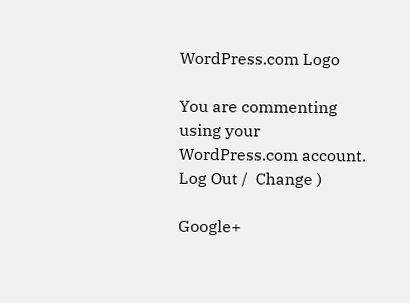WordPress.com Logo

You are commenting using your WordPress.com account. Log Out /  Change )

Google+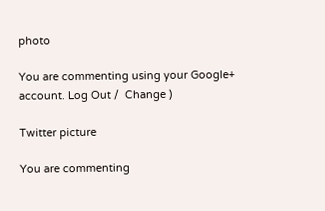photo

You are commenting using your Google+ account. Log Out /  Change )

Twitter picture

You are commenting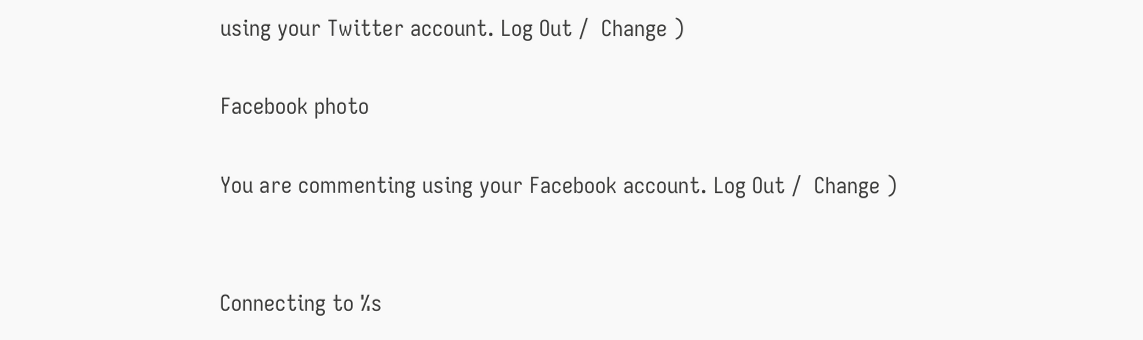using your Twitter account. Log Out /  Change )

Facebook photo

You are commenting using your Facebook account. Log Out /  Change )


Connecting to %s